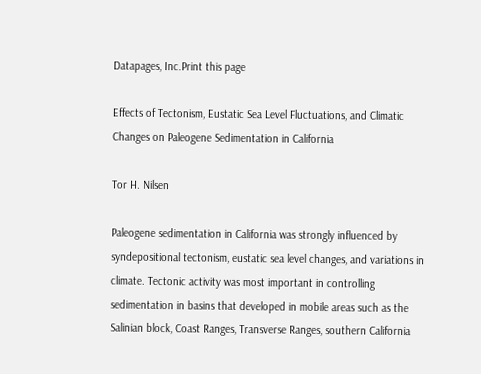Datapages, Inc.Print this page

Effects of Tectonism, Eustatic Sea Level Fluctuations, and Climatic Changes on Paleogene Sedimentation in California

Tor H. Nilsen

Paleogene sedimentation in California was strongly influenced by syndepositional tectonism, eustatic sea level changes, and variations in climate. Tectonic activity was most important in controlling sedimentation in basins that developed in mobile areas such as the Salinian block, Coast Ranges, Transverse Ranges, southern California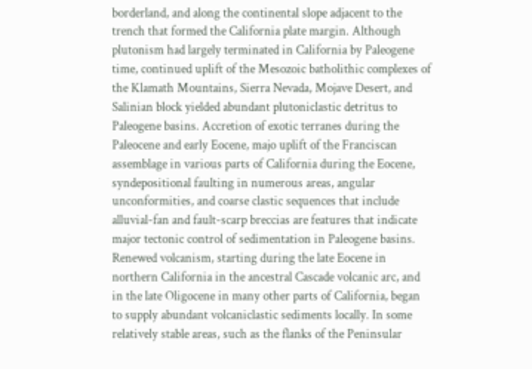borderland, and along the continental slope adjacent to the trench that formed the California plate margin. Although plutonism had largely terminated in California by Paleogene time, continued uplift of the Mesozoic batholithic complexes of the Klamath Mountains, Sierra Nevada, Mojave Desert, and Salinian block yielded abundant plutoniclastic detritus to Paleogene basins. Accretion of exotic terranes during the Paleocene and early Eocene, majo uplift of the Franciscan assemblage in various parts of California during the Eocene, syndepositional faulting in numerous areas, angular unconformities, and coarse clastic sequences that include alluvial-fan and fault-scarp breccias are features that indicate major tectonic control of sedimentation in Paleogene basins. Renewed volcanism, starting during the late Eocene in northern California in the ancestral Cascade volcanic arc, and in the late Oligocene in many other parts of California, began to supply abundant volcaniclastic sediments locally. In some relatively stable areas, such as the flanks of the Peninsular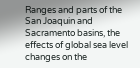Ranges and parts of the San Joaquin and Sacramento basins, the effects of global sea level changes on the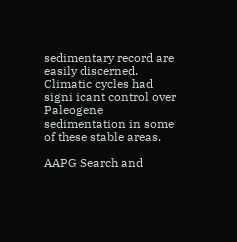sedimentary record are easily discerned. Climatic cycles had signi icant control over Paleogene sedimentation in some of these stable areas.

AAPG Search and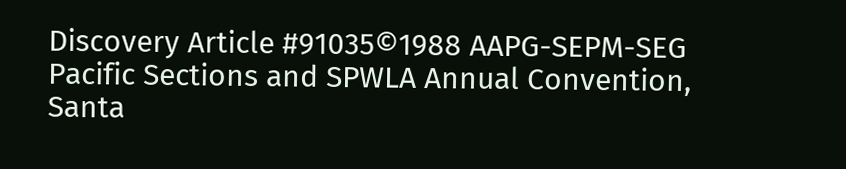Discovery Article #91035©1988 AAPG-SEPM-SEG Pacific Sections and SPWLA Annual Convention, Santa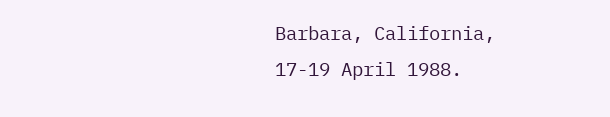Barbara, California, 17-19 April 1988.